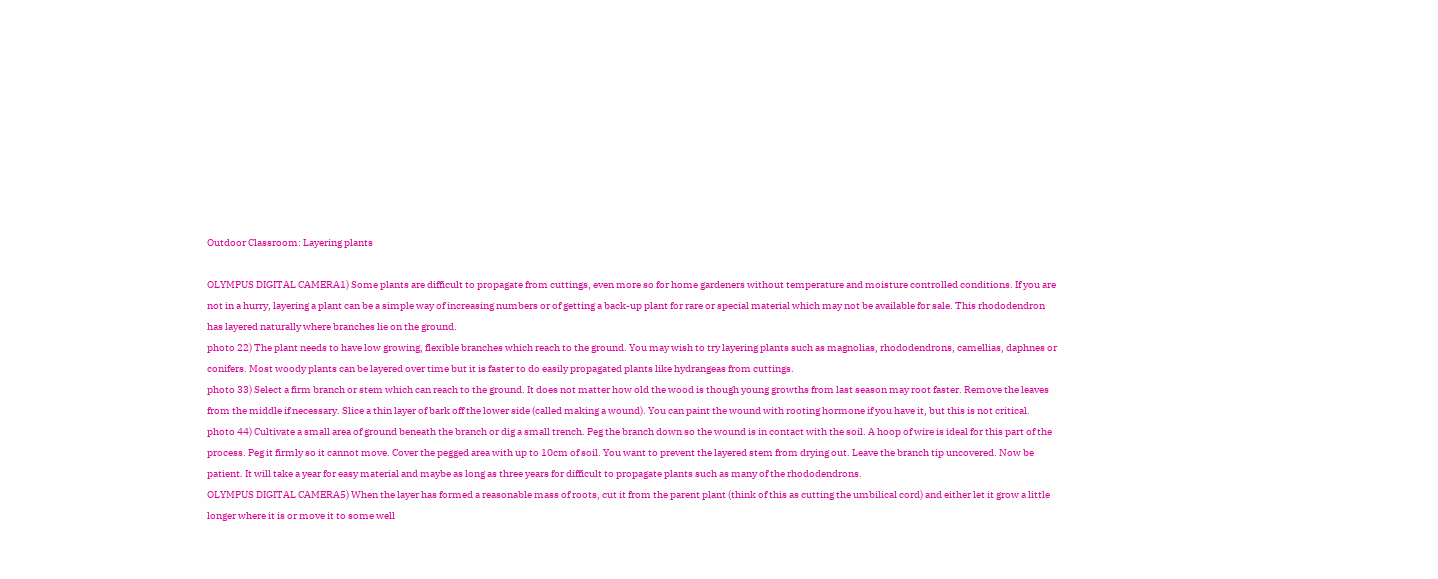Outdoor Classroom: Layering plants

OLYMPUS DIGITAL CAMERA1) Some plants are difficult to propagate from cuttings, even more so for home gardeners without temperature and moisture controlled conditions. If you are not in a hurry, layering a plant can be a simple way of increasing numbers or of getting a back-up plant for rare or special material which may not be available for sale. This rhododendron has layered naturally where branches lie on the ground.
photo 22) The plant needs to have low growing, flexible branches which reach to the ground. You may wish to try layering plants such as magnolias, rhododendrons, camellias, daphnes or conifers. Most woody plants can be layered over time but it is faster to do easily propagated plants like hydrangeas from cuttings.
photo 33) Select a firm branch or stem which can reach to the ground. It does not matter how old the wood is though young growths from last season may root faster. Remove the leaves from the middle if necessary. Slice a thin layer of bark off the lower side (called making a wound). You can paint the wound with rooting hormone if you have it, but this is not critical.
photo 44) Cultivate a small area of ground beneath the branch or dig a small trench. Peg the branch down so the wound is in contact with the soil. A hoop of wire is ideal for this part of the process. Peg it firmly so it cannot move. Cover the pegged area with up to 10cm of soil. You want to prevent the layered stem from drying out. Leave the branch tip uncovered. Now be patient. It will take a year for easy material and maybe as long as three years for difficult to propagate plants such as many of the rhododendrons.
OLYMPUS DIGITAL CAMERA5) When the layer has formed a reasonable mass of roots, cut it from the parent plant (think of this as cutting the umbilical cord) and either let it grow a little longer where it is or move it to some well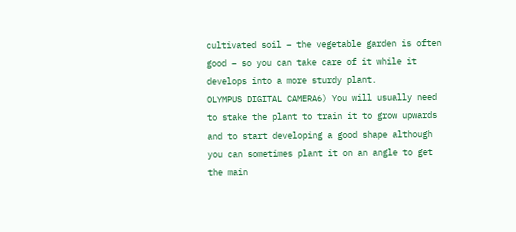cultivated soil – the vegetable garden is often good – so you can take care of it while it develops into a more sturdy plant.
OLYMPUS DIGITAL CAMERA6) You will usually need to stake the plant to train it to grow upwards and to start developing a good shape although you can sometimes plant it on an angle to get the main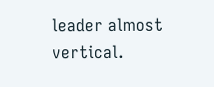leader almost vertical.